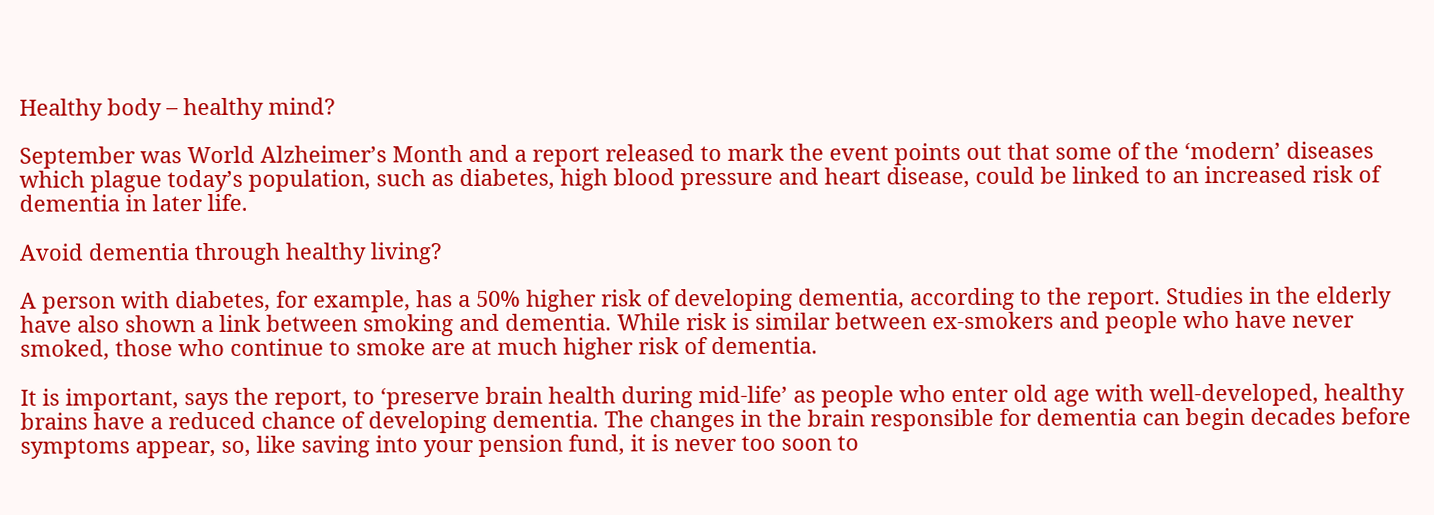Healthy body – healthy mind?

September was World Alzheimer’s Month and a report released to mark the event points out that some of the ‘modern’ diseases which plague today’s population, such as diabetes, high blood pressure and heart disease, could be linked to an increased risk of dementia in later life.

Avoid dementia through healthy living?

A person with diabetes, for example, has a 50% higher risk of developing dementia, according to the report. Studies in the elderly have also shown a link between smoking and dementia. While risk is similar between ex-smokers and people who have never smoked, those who continue to smoke are at much higher risk of dementia.

It is important, says the report, to ‘preserve brain health during mid-life’ as people who enter old age with well-developed, healthy brains have a reduced chance of developing dementia. The changes in the brain responsible for dementia can begin decades before symptoms appear, so, like saving into your pension fund, it is never too soon to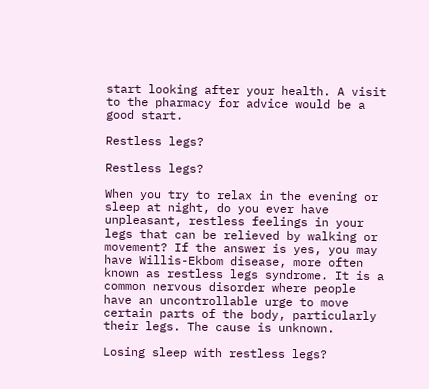start looking after your health. A visit to the pharmacy for advice would be a good start.

Restless legs?

Restless legs?

When you try to relax in the evening or sleep at night, do you ever have unpleasant, restless feelings in your legs that can be relieved by walking or movement? If the answer is yes, you may have Willis-Ekbom disease, more often known as restless legs syndrome. It is a common nervous disorder where people have an uncontrollable urge to move certain parts of the body, particularly their legs. The cause is unknown.

Losing sleep with restless legs?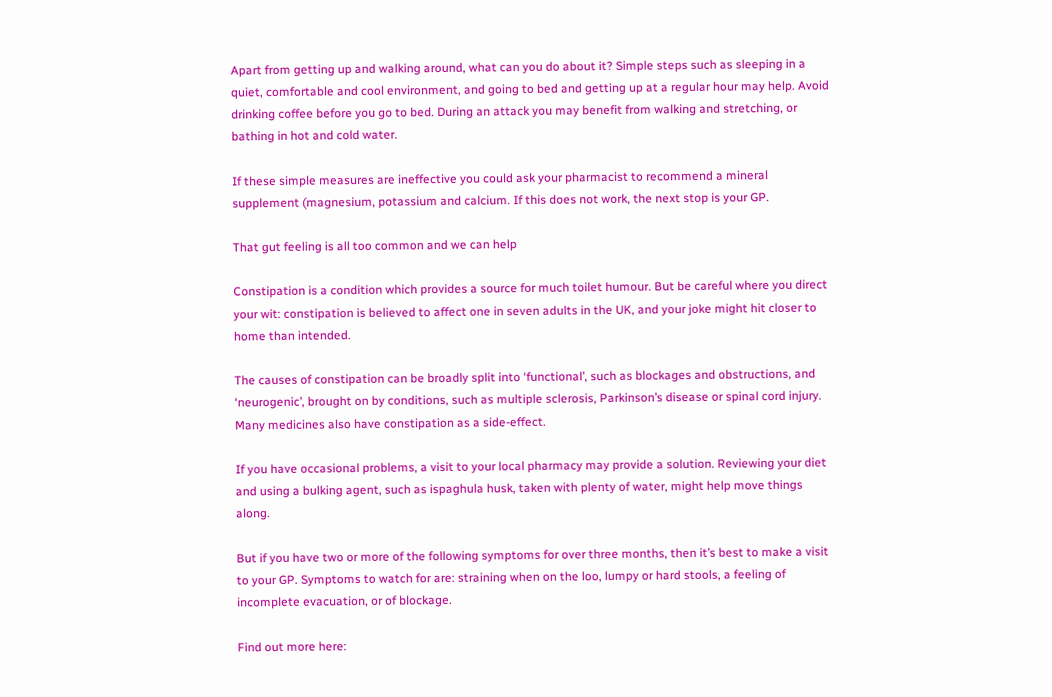Apart from getting up and walking around, what can you do about it? Simple steps such as sleeping in a quiet, comfortable and cool environment, and going to bed and getting up at a regular hour may help. Avoid drinking coffee before you go to bed. During an attack you may benefit from walking and stretching, or bathing in hot and cold water.

If these simple measures are ineffective you could ask your pharmacist to recommend a mineral supplement (magnesium, potassium and calcium. If this does not work, the next stop is your GP.

That gut feeling is all too common and we can help

Constipation is a condition which provides a source for much toilet humour. But be careful where you direct your wit: constipation is believed to affect one in seven adults in the UK, and your joke might hit closer to home than intended.

The causes of constipation can be broadly split into ‘functional’, such as blockages and obstructions, and ‘neurogenic’, brought on by conditions, such as multiple sclerosis, Parkinson’s disease or spinal cord injury. Many medicines also have constipation as a side-effect.

If you have occasional problems, a visit to your local pharmacy may provide a solution. Reviewing your diet and using a bulking agent, such as ispaghula husk, taken with plenty of water, might help move things along.

But if you have two or more of the following symptoms for over three months, then it’s best to make a visit to your GP. Symptoms to watch for are: straining when on the loo, lumpy or hard stools, a feeling of incomplete evacuation, or of blockage.

Find out more here: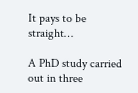It pays to be straight…

A PhD study carried out in three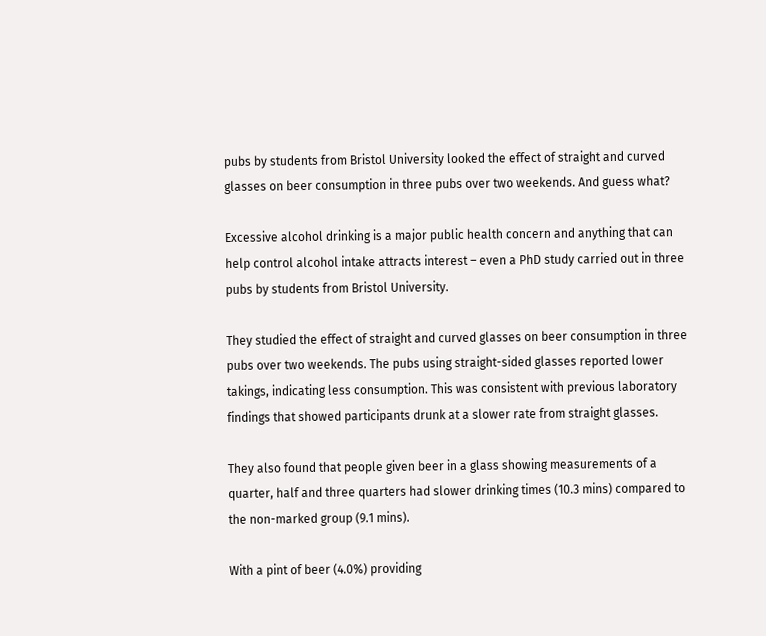pubs by students from Bristol University looked the effect of straight and curved glasses on beer consumption in three pubs over two weekends. And guess what?

Excessive alcohol drinking is a major public health concern and anything that can help control alcohol intake attracts interest – even a PhD study carried out in three pubs by students from Bristol University.

They studied the effect of straight and curved glasses on beer consumption in three pubs over two weekends. The pubs using straight-sided glasses reported lower takings, indicating less consumption. This was consistent with previous laboratory findings that showed participants drunk at a slower rate from straight glasses.

They also found that people given beer in a glass showing measurements of a quarter, half and three quarters had slower drinking times (10.3 mins) compared to the non-marked group (9.1 mins).

With a pint of beer (4.0%) providing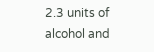2.3 units of alcohol and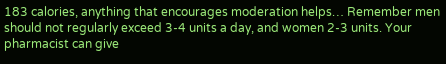183 calories, anything that encourages moderation helps… Remember men should not regularly exceed 3-4 units a day, and women 2-3 units. Your pharmacist can give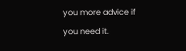you more advice if you need it.